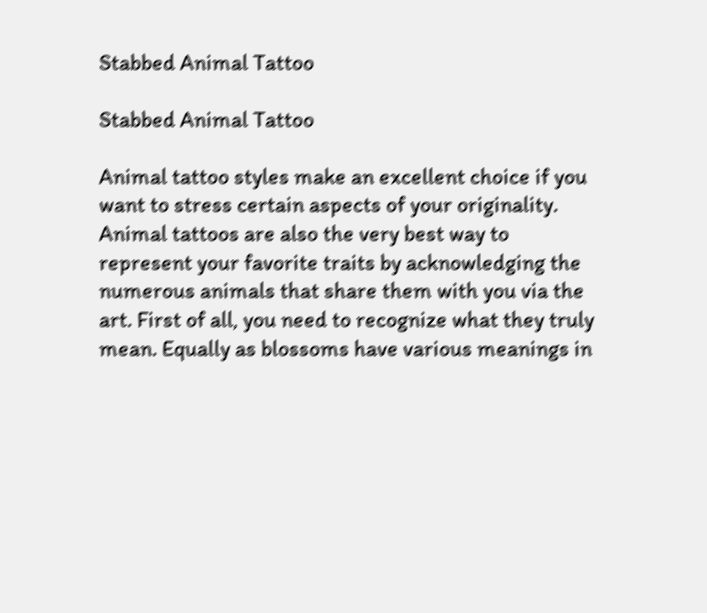Stabbed Animal Tattoo

Stabbed Animal Tattoo

Animal tattoo styles make an excellent choice if you want to stress certain aspects of your originality. Animal tattoos are also the very best way to represent your favorite traits by acknowledging the numerous animals that share them with you via the art. First of all, you need to recognize what they truly mean. Equally as blossoms have various meanings in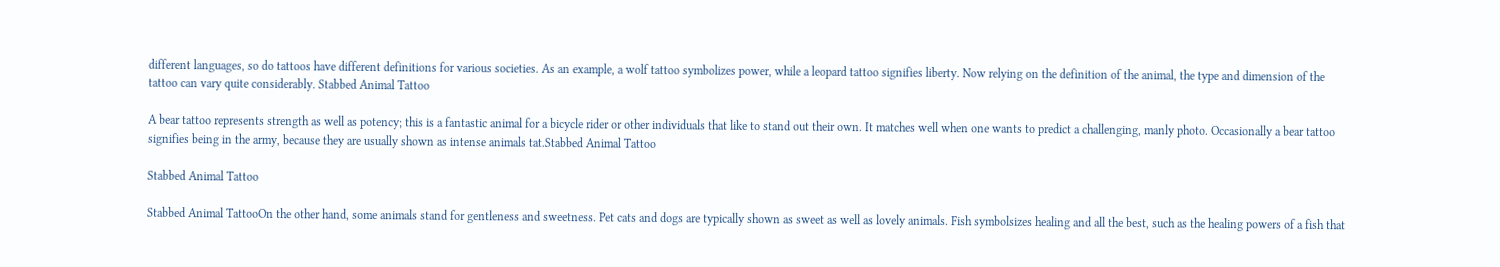different languages, so do tattoos have different definitions for various societies. As an example, a wolf tattoo symbolizes power, while a leopard tattoo signifies liberty. Now relying on the definition of the animal, the type and dimension of the tattoo can vary quite considerably. Stabbed Animal Tattoo

A bear tattoo represents strength as well as potency; this is a fantastic animal for a bicycle rider or other individuals that like to stand out their own. It matches well when one wants to predict a challenging, manly photo. Occasionally a bear tattoo signifies being in the army, because they are usually shown as intense animals tat.Stabbed Animal Tattoo

Stabbed Animal Tattoo

Stabbed Animal TattooOn the other hand, some animals stand for gentleness and sweetness. Pet cats and dogs are typically shown as sweet as well as lovely animals. Fish symbolsizes healing and all the best, such as the healing powers of a fish that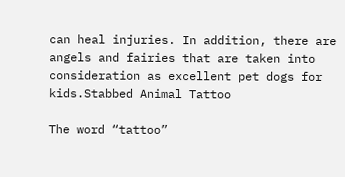can heal injuries. In addition, there are angels and fairies that are taken into consideration as excellent pet dogs for kids.Stabbed Animal Tattoo

The word “tattoo”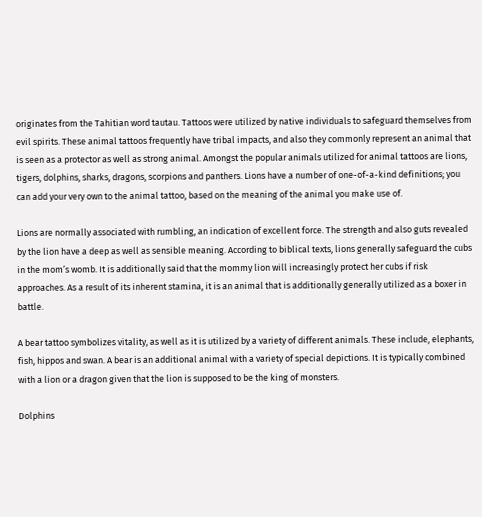originates from the Tahitian word tautau. Tattoos were utilized by native individuals to safeguard themselves from evil spirits. These animal tattoos frequently have tribal impacts, and also they commonly represent an animal that is seen as a protector as well as strong animal. Amongst the popular animals utilized for animal tattoos are lions, tigers, dolphins, sharks, dragons, scorpions and panthers. Lions have a number of one-of-a-kind definitions; you can add your very own to the animal tattoo, based on the meaning of the animal you make use of.

Lions are normally associated with rumbling, an indication of excellent force. The strength and also guts revealed by the lion have a deep as well as sensible meaning. According to biblical texts, lions generally safeguard the cubs in the mom’s womb. It is additionally said that the mommy lion will increasingly protect her cubs if risk approaches. As a result of its inherent stamina, it is an animal that is additionally generally utilized as a boxer in battle.

A bear tattoo symbolizes vitality, as well as it is utilized by a variety of different animals. These include, elephants, fish, hippos and swan. A bear is an additional animal with a variety of special depictions. It is typically combined with a lion or a dragon given that the lion is supposed to be the king of monsters.

Dolphins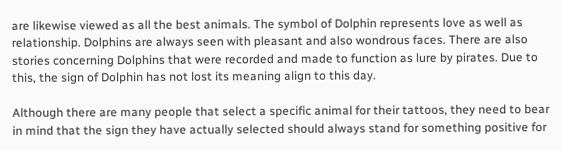are likewise viewed as all the best animals. The symbol of Dolphin represents love as well as relationship. Dolphins are always seen with pleasant and also wondrous faces. There are also stories concerning Dolphins that were recorded and made to function as lure by pirates. Due to this, the sign of Dolphin has not lost its meaning align to this day.

Although there are many people that select a specific animal for their tattoos, they need to bear in mind that the sign they have actually selected should always stand for something positive for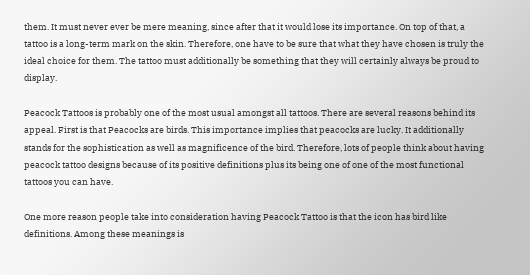them. It must never ever be mere meaning, since after that it would lose its importance. On top of that, a tattoo is a long-term mark on the skin. Therefore, one have to be sure that what they have chosen is truly the ideal choice for them. The tattoo must additionally be something that they will certainly always be proud to display.

Peacock Tattoos is probably one of the most usual amongst all tattoos. There are several reasons behind its appeal. First is that Peacocks are birds. This importance implies that peacocks are lucky. It additionally stands for the sophistication as well as magnificence of the bird. Therefore, lots of people think about having peacock tattoo designs because of its positive definitions plus its being one of one of the most functional tattoos you can have.

One more reason people take into consideration having Peacock Tattoo is that the icon has bird like definitions. Among these meanings is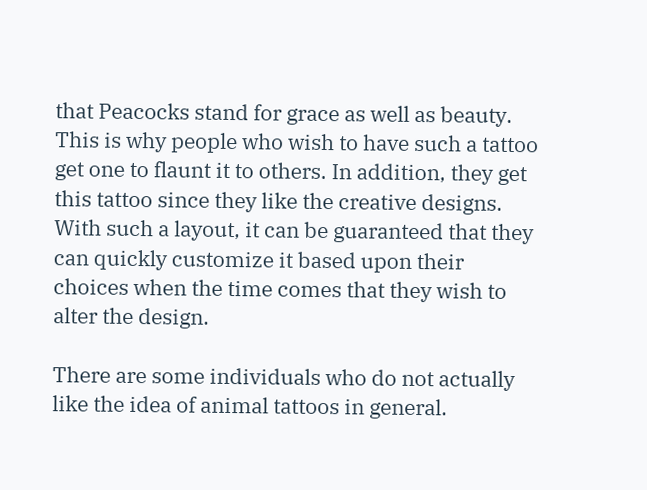that Peacocks stand for grace as well as beauty. This is why people who wish to have such a tattoo get one to flaunt it to others. In addition, they get this tattoo since they like the creative designs. With such a layout, it can be guaranteed that they can quickly customize it based upon their choices when the time comes that they wish to alter the design.

There are some individuals who do not actually like the idea of animal tattoos in general.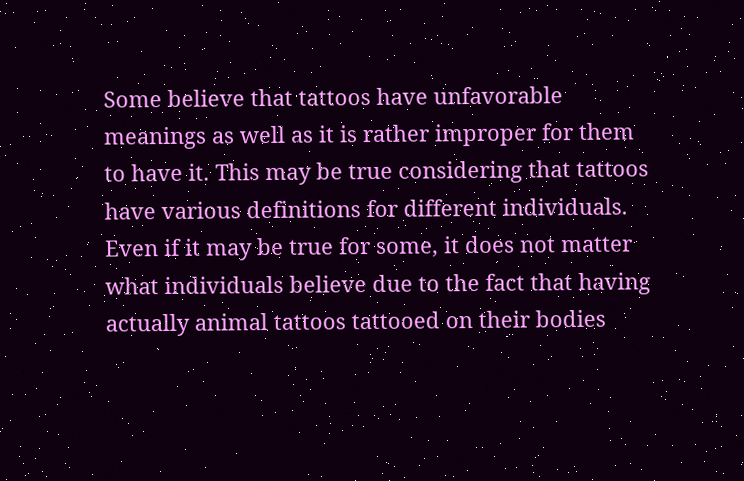Some believe that tattoos have unfavorable meanings as well as it is rather improper for them to have it. This may be true considering that tattoos have various definitions for different individuals. Even if it may be true for some, it does not matter what individuals believe due to the fact that having actually animal tattoos tattooed on their bodies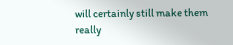will certainly still make them really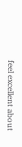feel excellent about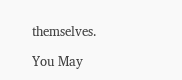themselves.

You May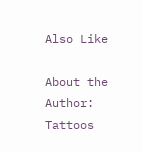Also Like

About the Author: Tattoos